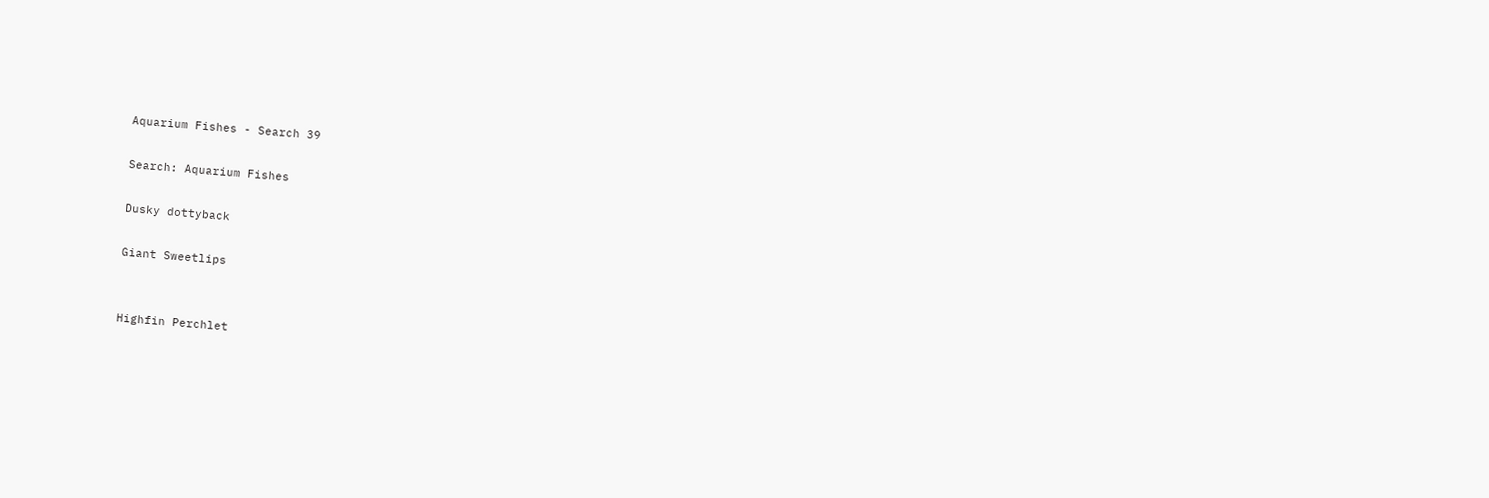Aquarium Fishes - Search 39

Search: Aquarium Fishes

Dusky dottyback

Giant Sweetlips


Highfin Perchlet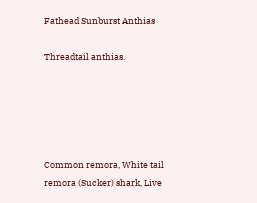Fathead Sunburst Anthias

Threadtail anthias.





Common remora, White tail remora (Sucker) shark, Live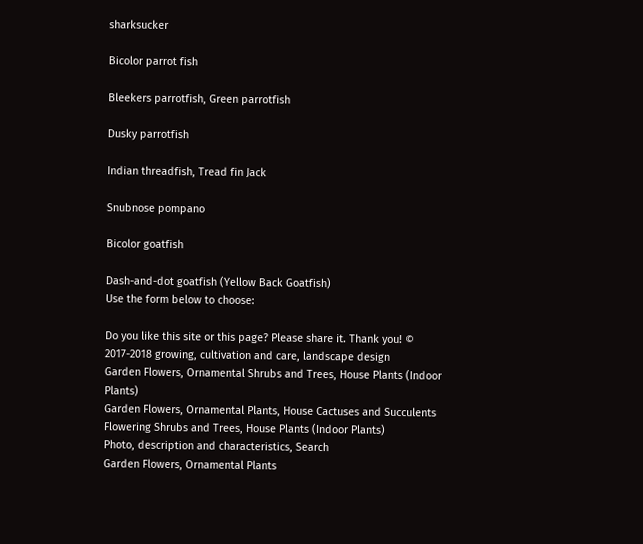sharksucker

Bicolor parrot fish

Bleekers parrotfish, Green parrotfish

Dusky parrotfish

Indian threadfish, Tread fin Jack

Snubnose pompano

Bicolor goatfish

Dash-and-dot goatfish (Yellow Back Goatfish)
Use the form below to choose:

Do you like this site or this page? Please share it. Thank you! © 2017-2018 growing, cultivation and care, landscape design
Garden Flowers, Ornamental Shrubs and Trees, House Plants (Indoor Plants)
Garden Flowers, Ornamental Plants, House Cactuses and Succulents
Flowering Shrubs and Trees, House Plants (Indoor Plants)
Photo, description and characteristics, Search
Garden Flowers, Ornamental Plants